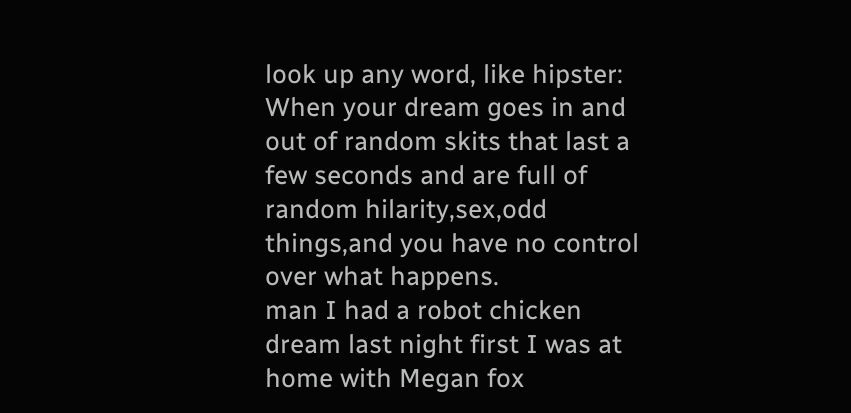look up any word, like hipster:
When your dream goes in and out of random skits that last a few seconds and are full of random hilarity,sex,odd things,and you have no control over what happens.
man I had a robot chicken dream last night first I was at home with Megan fox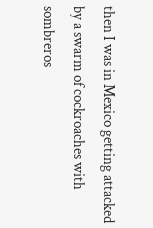then I was in Mexico getting attacked by a swarm of cockroaches with sombreros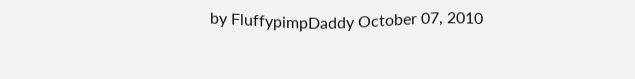by FluffypimpDaddy October 07, 2010